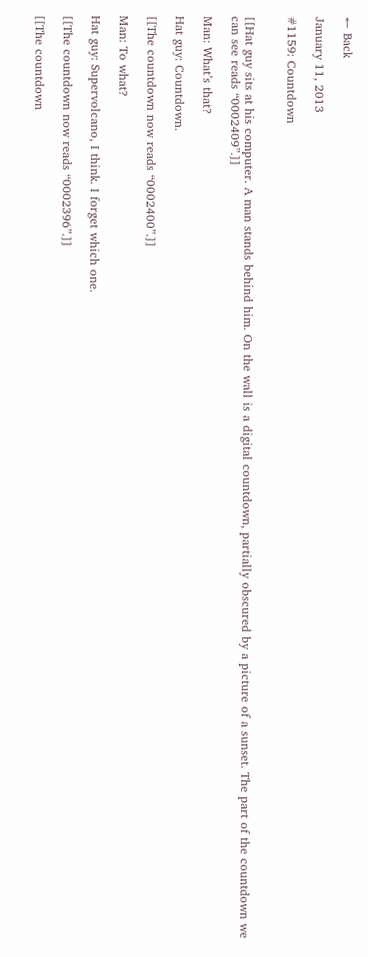← Back

January 11, 2013

#1159: Countdown


[[Hat guy sits at his computer. A man stands behind him. On the wall is a digital countdown, partially obscured by a picture of a sunset. The part of the countdown we can see reads “0002409”.]]

Man: What’s that?

Hat guy: Countdown.

[[The countdown now reads “0002400”.]]

Man: To what?

Hat guy: Supervolcano, I think. I forget which one.

[[The countdown now reads “0002396”.]]

[[The countdown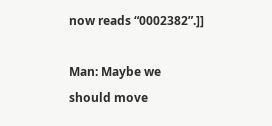now reads “0002382”.]]

Man: Maybe we should move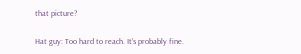that picture?

Hat guy: Too hard to reach. It’s probably fine.